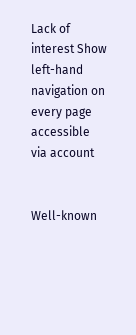Lack of interest Show left-hand navigation on every page accessible via account


Well-known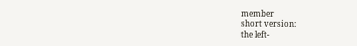member
short version:
the left-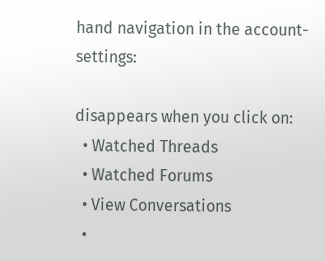hand navigation in the account-settings:

disappears when you click on:
  • Watched Threads
  • Watched Forums
  • View Conversations
  •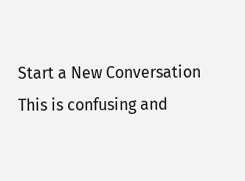Start a New Conversation
This is confusing and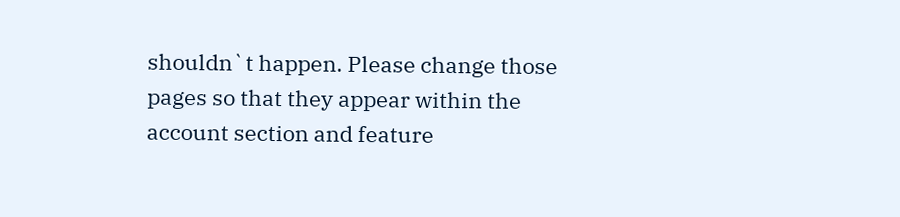shouldn`t happen. Please change those pages so that they appear within the account section and feature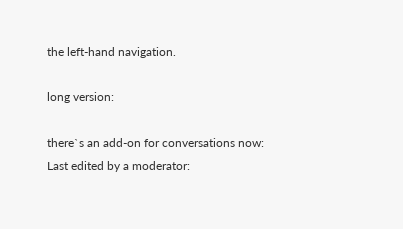the left-hand navigation.

long version:

there`s an add-on for conversations now:
Last edited by a moderator: